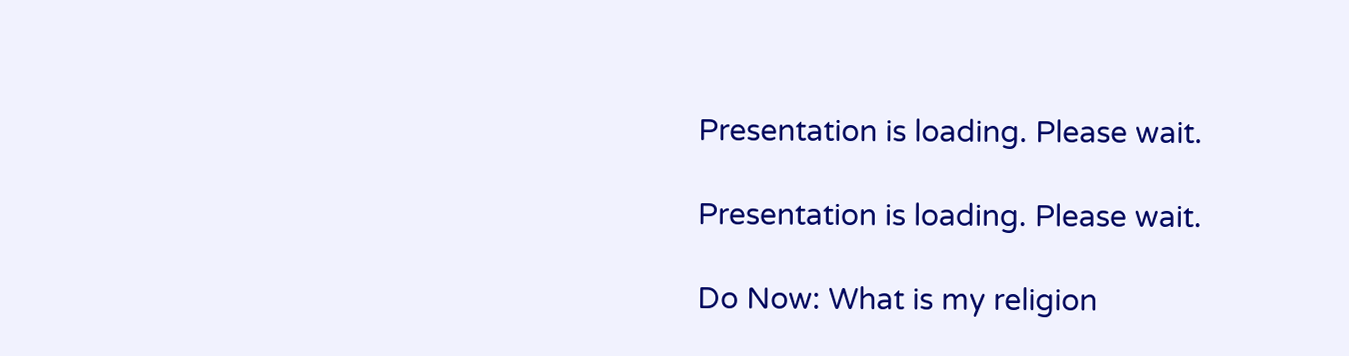Presentation is loading. Please wait.

Presentation is loading. Please wait.

Do Now: What is my religion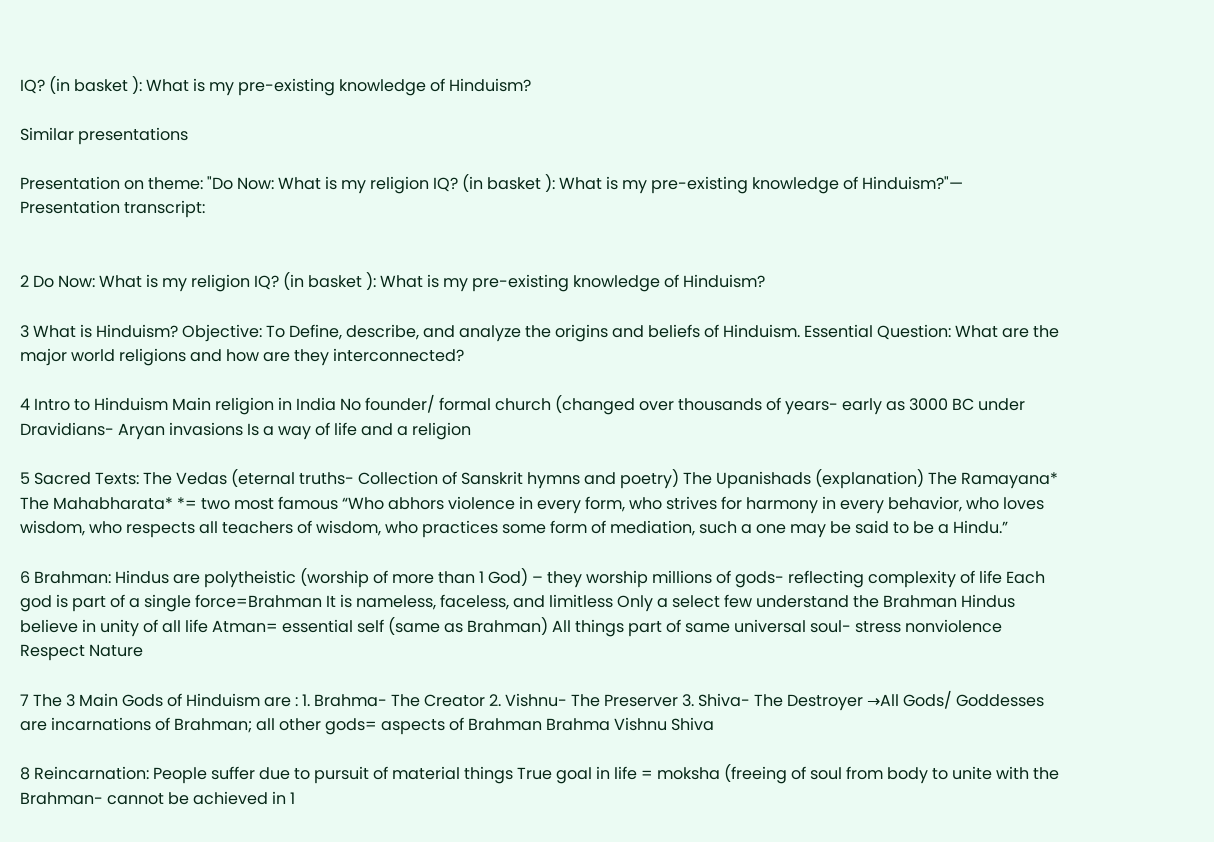IQ? (in basket ): What is my pre-existing knowledge of Hinduism?

Similar presentations

Presentation on theme: "Do Now: What is my religion IQ? (in basket ): What is my pre-existing knowledge of Hinduism?"— Presentation transcript:


2 Do Now: What is my religion IQ? (in basket ): What is my pre-existing knowledge of Hinduism?

3 What is Hinduism? Objective: To Define, describe, and analyze the origins and beliefs of Hinduism. Essential Question: What are the major world religions and how are they interconnected?

4 Intro to Hinduism Main religion in India No founder/ formal church (changed over thousands of years- early as 3000 BC under Dravidians- Aryan invasions Is a way of life and a religion

5 Sacred Texts: The Vedas (eternal truths- Collection of Sanskrit hymns and poetry) The Upanishads (explanation) The Ramayana* The Mahabharata* *= two most famous “Who abhors violence in every form, who strives for harmony in every behavior, who loves wisdom, who respects all teachers of wisdom, who practices some form of mediation, such a one may be said to be a Hindu.”

6 Brahman: Hindus are polytheistic (worship of more than 1 God) – they worship millions of gods- reflecting complexity of life Each god is part of a single force=Brahman It is nameless, faceless, and limitless Only a select few understand the Brahman Hindus believe in unity of all life Atman= essential self (same as Brahman) All things part of same universal soul- stress nonviolence Respect Nature

7 The 3 Main Gods of Hinduism are : 1. Brahma- The Creator 2. Vishnu- The Preserver 3. Shiva- The Destroyer →All Gods/ Goddesses are incarnations of Brahman; all other gods= aspects of Brahman Brahma Vishnu Shiva

8 Reincarnation: People suffer due to pursuit of material things True goal in life = moksha (freeing of soul from body to unite with the Brahman- cannot be achieved in 1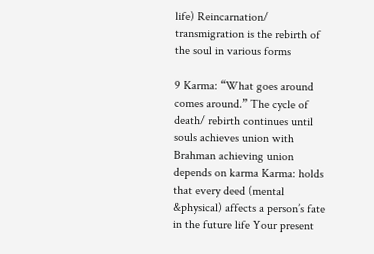life) Reincarnation/ transmigration is the rebirth of the soul in various forms

9 Karma: “What goes around comes around.” The cycle of death/ rebirth continues until souls achieves union with Brahman achieving union depends on karma Karma: holds that every deed (mental &physical) affects a person’s fate in the future life Your present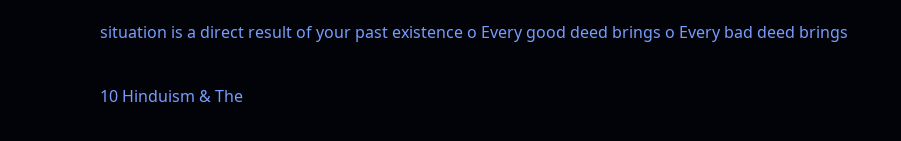situation is a direct result of your past existence o Every good deed brings o Every bad deed brings

10 Hinduism & The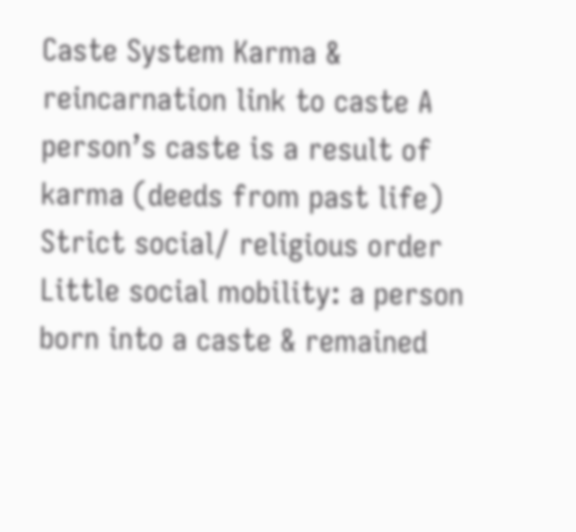Caste System Karma & reincarnation link to caste A person’s caste is a result of karma (deeds from past life) Strict social/ religious order Little social mobility: a person born into a caste & remained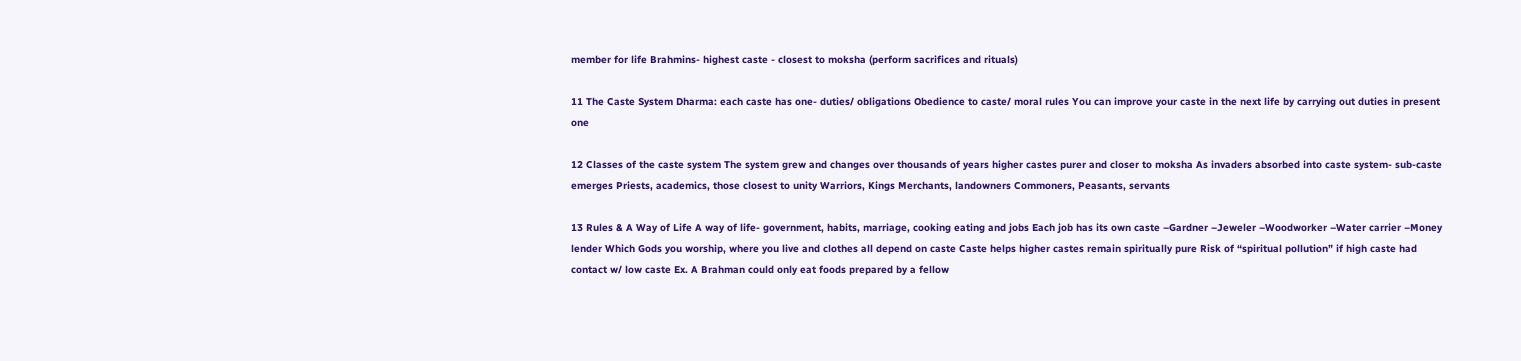member for life Brahmins- highest caste - closest to moksha (perform sacrifices and rituals)

11 The Caste System Dharma: each caste has one- duties/ obligations Obedience to caste/ moral rules You can improve your caste in the next life by carrying out duties in present one

12 Classes of the caste system The system grew and changes over thousands of years higher castes purer and closer to moksha As invaders absorbed into caste system- sub-caste emerges Priests, academics, those closest to unity Warriors, Kings Merchants, landowners Commoners, Peasants, servants

13 Rules & A Way of Life A way of life- government, habits, marriage, cooking eating and jobs Each job has its own caste –Gardner –Jeweler –Woodworker –Water carrier –Money lender Which Gods you worship, where you live and clothes all depend on caste Caste helps higher castes remain spiritually pure Risk of “spiritual pollution” if high caste had contact w/ low caste Ex. A Brahman could only eat foods prepared by a fellow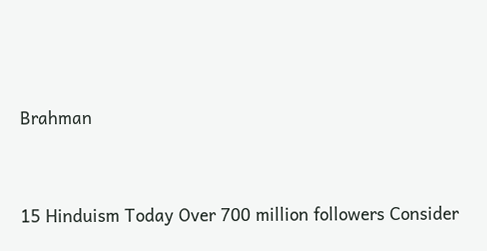Brahman


15 Hinduism Today Over 700 million followers Consider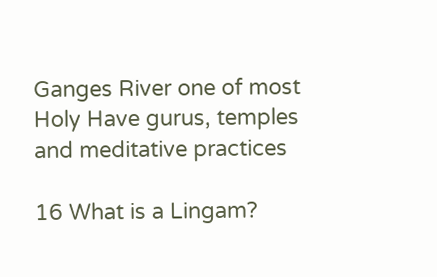Ganges River one of most Holy Have gurus, temples and meditative practices

16 What is a Lingam?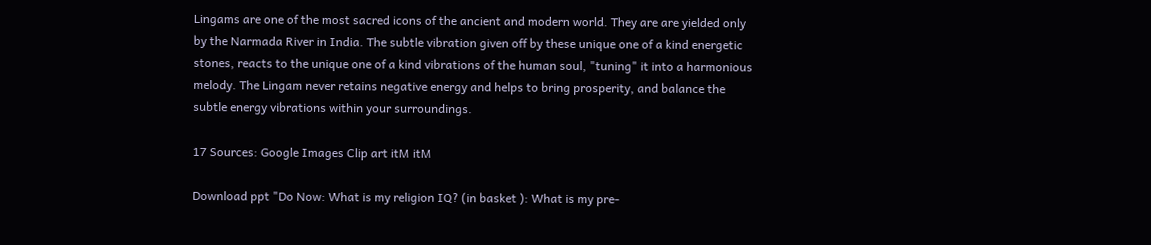Lingams are one of the most sacred icons of the ancient and modern world. They are are yielded only by the Narmada River in India. The subtle vibration given off by these unique one of a kind energetic stones, reacts to the unique one of a kind vibrations of the human soul, "tuning" it into a harmonious melody. The Lingam never retains negative energy and helps to bring prosperity, and balance the subtle energy vibrations within your surroundings.

17 Sources: Google Images Clip art itM itM

Download ppt "Do Now: What is my religion IQ? (in basket ): What is my pre-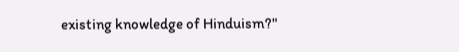existing knowledge of Hinduism?"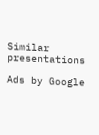Similar presentations

Ads by Google